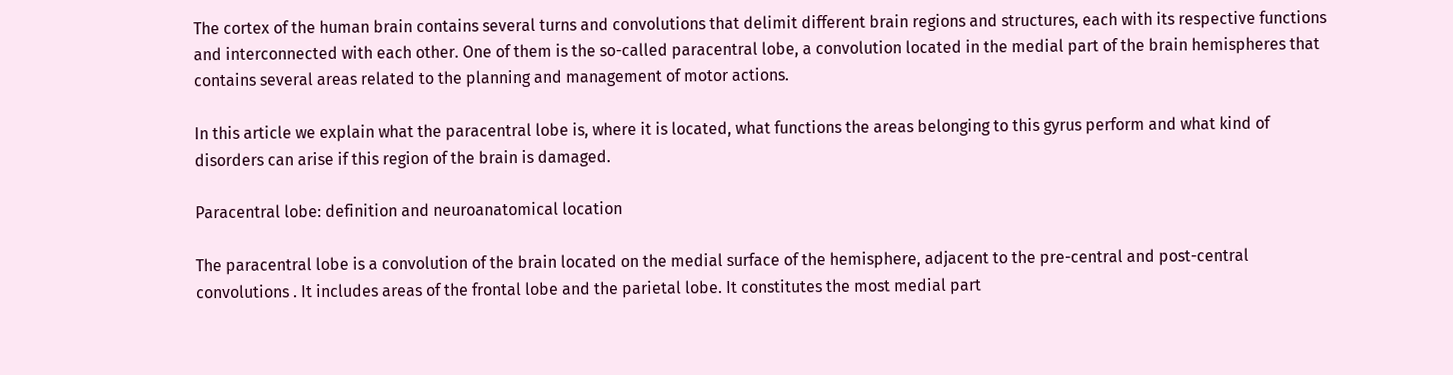The cortex of the human brain contains several turns and convolutions that delimit different brain regions and structures, each with its respective functions and interconnected with each other. One of them is the so-called paracentral lobe, a convolution located in the medial part of the brain hemispheres that contains several areas related to the planning and management of motor actions.

In this article we explain what the paracentral lobe is, where it is located, what functions the areas belonging to this gyrus perform and what kind of disorders can arise if this region of the brain is damaged.

Paracentral lobe: definition and neuroanatomical location

The paracentral lobe is a convolution of the brain located on the medial surface of the hemisphere, adjacent to the pre-central and post-central convolutions . It includes areas of the frontal lobe and the parietal lobe. It constitutes the most medial part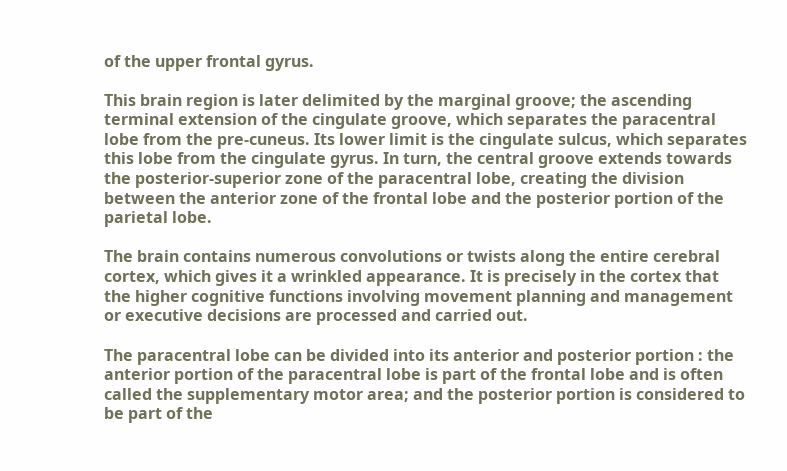of the upper frontal gyrus.

This brain region is later delimited by the marginal groove; the ascending terminal extension of the cingulate groove, which separates the paracentral lobe from the pre-cuneus. Its lower limit is the cingulate sulcus, which separates this lobe from the cingulate gyrus. In turn, the central groove extends towards the posterior-superior zone of the paracentral lobe, creating the division between the anterior zone of the frontal lobe and the posterior portion of the parietal lobe.

The brain contains numerous convolutions or twists along the entire cerebral cortex, which gives it a wrinkled appearance. It is precisely in the cortex that the higher cognitive functions involving movement planning and management or executive decisions are processed and carried out.

The paracentral lobe can be divided into its anterior and posterior portion : the anterior portion of the paracentral lobe is part of the frontal lobe and is often called the supplementary motor area; and the posterior portion is considered to be part of the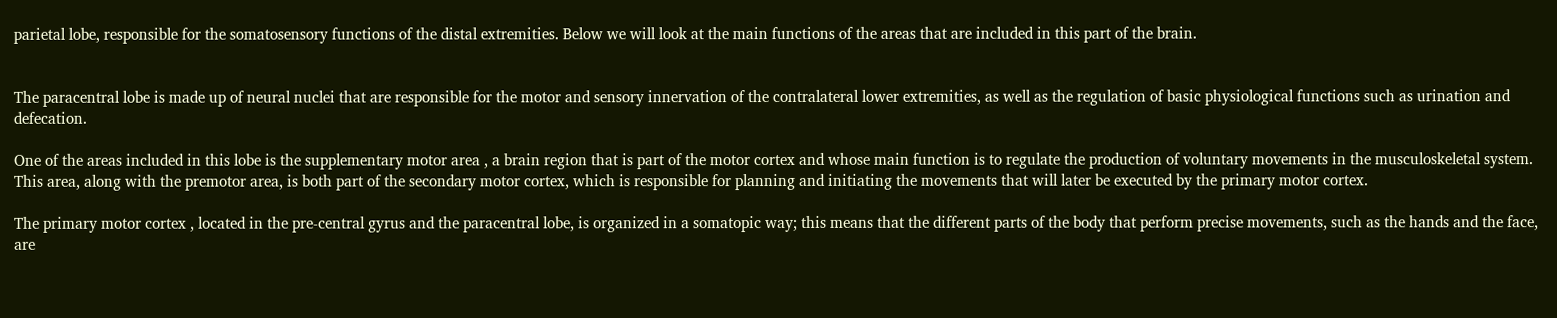parietal lobe, responsible for the somatosensory functions of the distal extremities. Below we will look at the main functions of the areas that are included in this part of the brain.


The paracentral lobe is made up of neural nuclei that are responsible for the motor and sensory innervation of the contralateral lower extremities, as well as the regulation of basic physiological functions such as urination and defecation.

One of the areas included in this lobe is the supplementary motor area , a brain region that is part of the motor cortex and whose main function is to regulate the production of voluntary movements in the musculoskeletal system. This area, along with the premotor area, is both part of the secondary motor cortex, which is responsible for planning and initiating the movements that will later be executed by the primary motor cortex.

The primary motor cortex , located in the pre-central gyrus and the paracentral lobe, is organized in a somatopic way; this means that the different parts of the body that perform precise movements, such as the hands and the face, are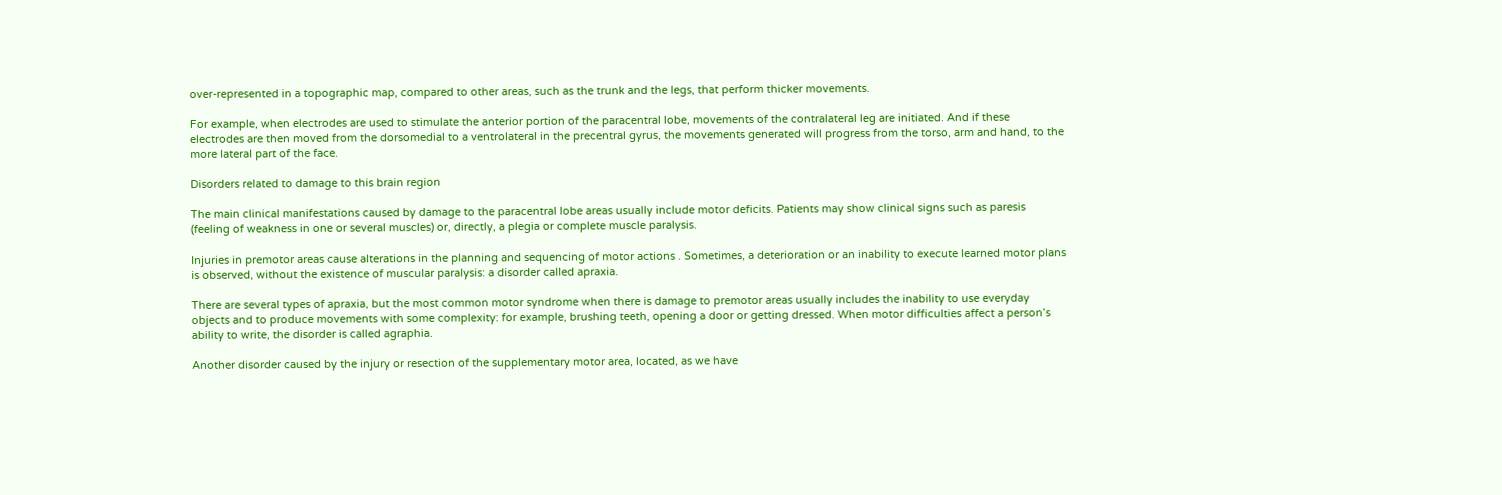over-represented in a topographic map, compared to other areas, such as the trunk and the legs, that perform thicker movements.

For example, when electrodes are used to stimulate the anterior portion of the paracentral lobe, movements of the contralateral leg are initiated. And if these electrodes are then moved from the dorsomedial to a ventrolateral in the precentral gyrus, the movements generated will progress from the torso, arm and hand, to the more lateral part of the face.

Disorders related to damage to this brain region

The main clinical manifestations caused by damage to the paracentral lobe areas usually include motor deficits. Patients may show clinical signs such as paresis (feeling of weakness in one or several muscles) or, directly, a plegia or complete muscle paralysis.

Injuries in premotor areas cause alterations in the planning and sequencing of motor actions . Sometimes, a deterioration or an inability to execute learned motor plans is observed, without the existence of muscular paralysis: a disorder called apraxia.

There are several types of apraxia, but the most common motor syndrome when there is damage to premotor areas usually includes the inability to use everyday objects and to produce movements with some complexity: for example, brushing teeth, opening a door or getting dressed. When motor difficulties affect a person’s ability to write, the disorder is called agraphia.

Another disorder caused by the injury or resection of the supplementary motor area, located, as we have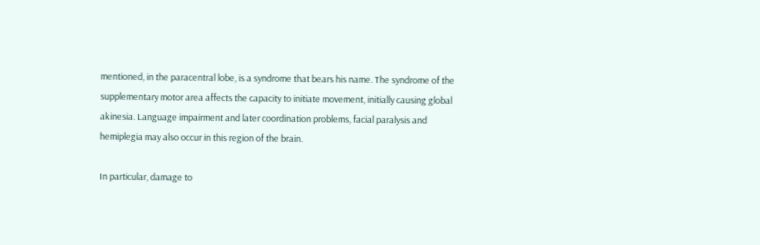mentioned, in the paracentral lobe, is a syndrome that bears his name. The syndrome of the supplementary motor area affects the capacity to initiate movement, initially causing global akinesia. Language impairment and later coordination problems, facial paralysis and hemiplegia may also occur in this region of the brain.

In particular, damage to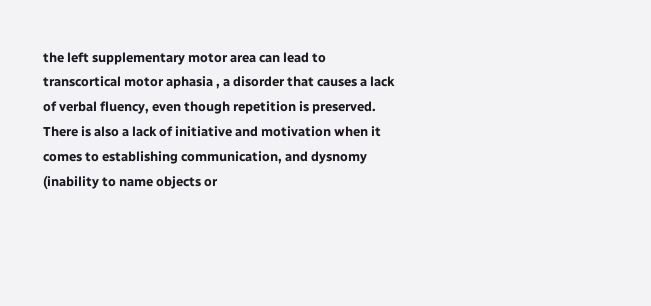the left supplementary motor area can lead to transcortical motor aphasia , a disorder that causes a lack of verbal fluency, even though repetition is preserved. There is also a lack of initiative and motivation when it comes to establishing communication, and dysnomy (inability to name objects or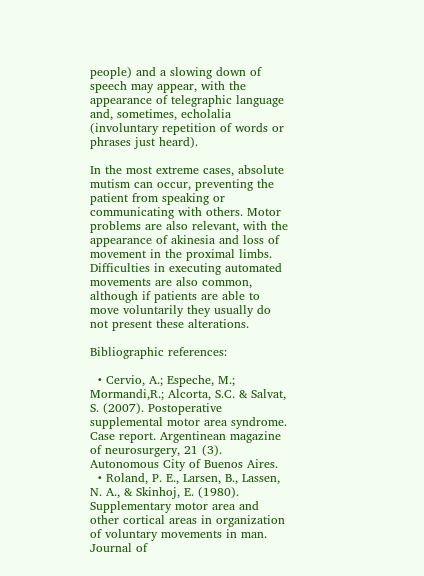people) and a slowing down of speech may appear, with the appearance of telegraphic language and, sometimes, echolalia (involuntary repetition of words or phrases just heard).

In the most extreme cases, absolute mutism can occur, preventing the patient from speaking or communicating with others. Motor problems are also relevant, with the appearance of akinesia and loss of movement in the proximal limbs. Difficulties in executing automated movements are also common, although if patients are able to move voluntarily they usually do not present these alterations.

Bibliographic references:

  • Cervio, A.; Espeche, M.; Mormandi,R.; Alcorta, S.C. & Salvat, S. (2007). Postoperative supplemental motor area syndrome. Case report. Argentinean magazine of neurosurgery, 21 (3). Autonomous City of Buenos Aires.
  • Roland, P. E., Larsen, B., Lassen, N. A., & Skinhoj, E. (1980). Supplementary motor area and other cortical areas in organization of voluntary movements in man. Journal of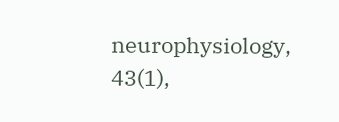neurophysiology, 43(1),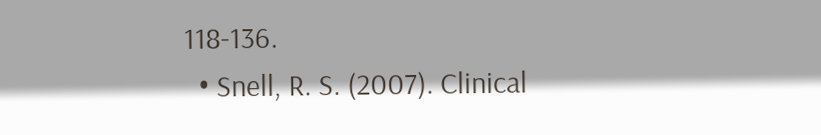118-136.
  • Snell, R. S. (2007). Clinical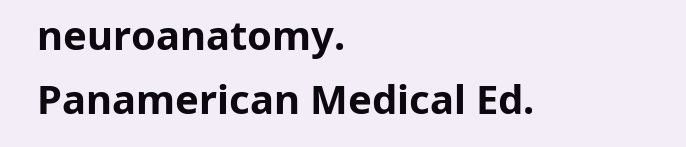neuroanatomy. Panamerican Medical Ed.